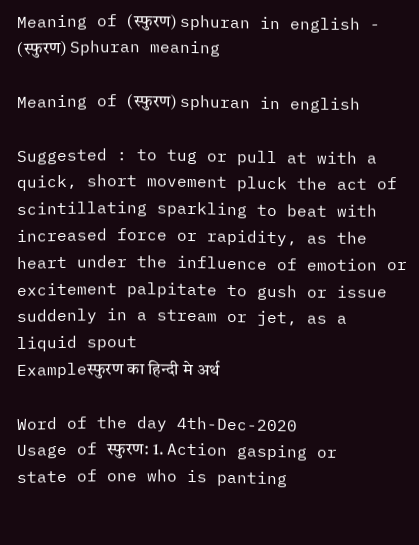Meaning of (स्फुरण) sphuran in english - (स्फुरण) Sphuran meaning

Meaning of (स्फुरण) sphuran in english

Suggested : to tug or pull at with a quick, short movement pluck the act of scintillating sparkling to beat with increased force or rapidity, as the heart under the influence of emotion or excitement palpitate to gush or issue suddenly in a stream or jet, as a liquid spout
Exampleस्फुरण का हिन्दी मे अर्थ

Word of the day 4th-Dec-2020
Usage of स्फुरण: 1. Action gasping or state of one who is panting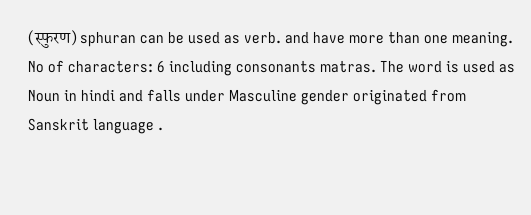(स्फुरण) sphuran can be used as verb. and have more than one meaning. No of characters: 6 including consonants matras. The word is used as Noun in hindi and falls under Masculine gender originated from Sanskrit language .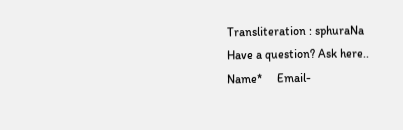Transliteration : sphuraNa
Have a question? Ask here..
Name*     Email-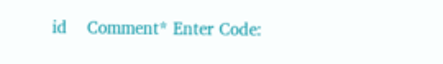id    Comment* Enter Code: